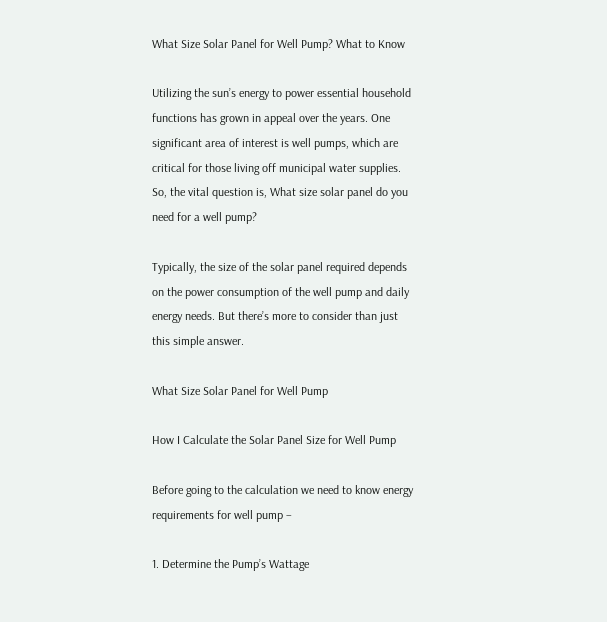What Size Solar Panel for Well Pump? What to Know

Utilizing the sun’s energy to power essential household functions has grown in appeal over the years. One significant area of interest is well pumps, which are critical for those living off municipal water supplies. So, the vital question is, What size solar panel do you need for a well pump?

Typically, the size of the solar panel required depends on the power consumption of the well pump and daily energy needs. But there’s more to consider than just this simple answer.

What Size Solar Panel for Well Pump

How I Calculate the Solar Panel Size for Well Pump

Before going to the calculation we need to know energy requirements for well pump –

1. Determine the Pump’s Wattage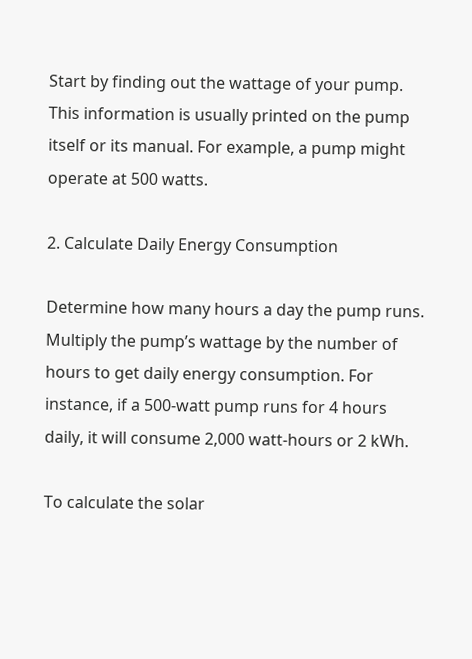Start by finding out the wattage of your pump. This information is usually printed on the pump itself or its manual. For example, a pump might operate at 500 watts.

2. Calculate Daily Energy Consumption

Determine how many hours a day the pump runs. Multiply the pump’s wattage by the number of hours to get daily energy consumption. For instance, if a 500-watt pump runs for 4 hours daily, it will consume 2,000 watt-hours or 2 kWh.

To calculate the solar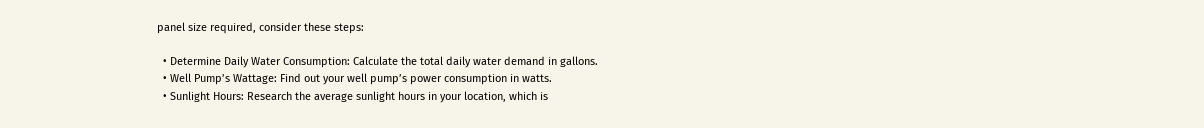panel size required, consider these steps:

  • Determine Daily Water Consumption: Calculate the total daily water demand in gallons.
  • Well Pump’s Wattage: Find out your well pump’s power consumption in watts.
  • Sunlight Hours: Research the average sunlight hours in your location, which is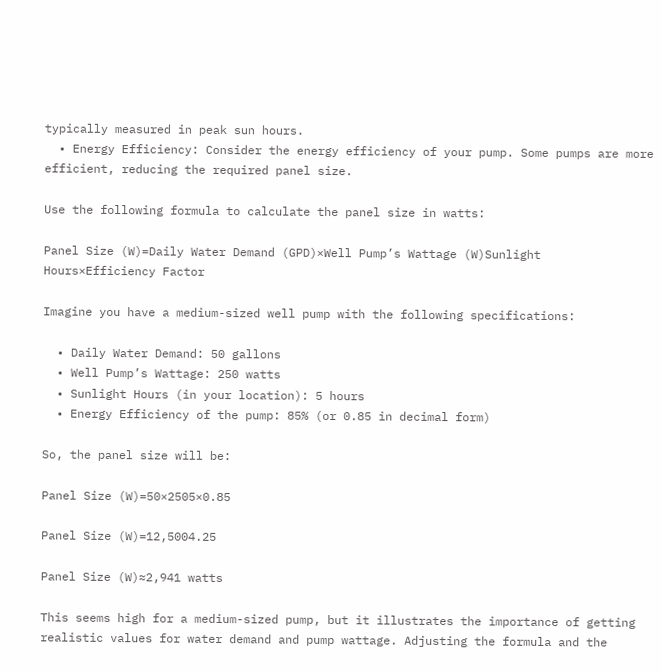typically measured in peak sun hours.
  • Energy Efficiency: Consider the energy efficiency of your pump. Some pumps are more efficient, reducing the required panel size.

Use the following formula to calculate the panel size in watts:

Panel Size (W)=Daily Water Demand (GPD)×Well Pump’s Wattage (W)Sunlight Hours×Efficiency Factor

Imagine you have a medium-sized well pump with the following specifications:

  • Daily Water Demand: 50 gallons
  • Well Pump’s Wattage: 250 watts
  • Sunlight Hours (in your location): 5 hours
  • Energy Efficiency of the pump: 85% (or 0.85 in decimal form)

So, the panel size will be:

Panel Size (W)=50×2505×0.85

Panel Size (W)=12,5004.25

Panel Size (W)≈2,941 watts

This seems high for a medium-sized pump, but it illustrates the importance of getting realistic values for water demand and pump wattage. Adjusting the formula and the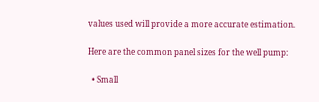values used will provide a more accurate estimation.

Here are the common panel sizes for the well pump:

  • Small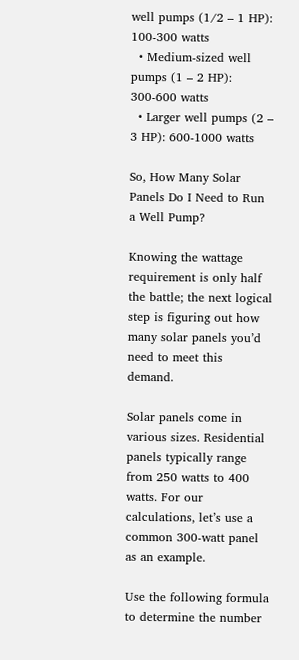well pumps (1/2 – 1 HP): 100-300 watts
  • Medium-sized well pumps (1 – 2 HP): 300-600 watts
  • Larger well pumps (2 – 3 HP): 600-1000 watts

So, How Many Solar Panels Do I Need to Run a Well Pump?

Knowing the wattage requirement is only half the battle; the next logical step is figuring out how many solar panels you’d need to meet this demand.

Solar panels come in various sizes. Residential panels typically range from 250 watts to 400 watts. For our calculations, let’s use a common 300-watt panel as an example.

Use the following formula to determine the number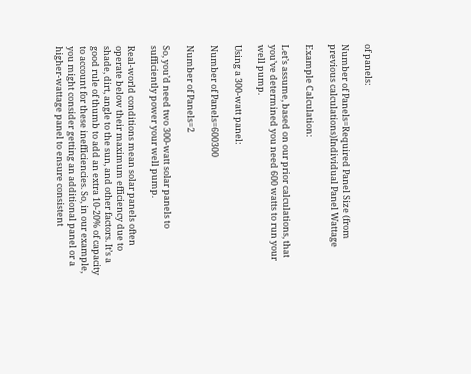of panels:

Number of Panels=Required Panel Size (from previous calculations)Individual Panel Wattage

Example Calculation:

Let’s assume, based on our prior calculations, that you’ve determined you need 600 watts to run your well pump.

Using a 300-watt panel:

Number of Panels=600300

Number of Panels=2

So, you’d need two 300-watt solar panels to sufficiently power your well pump.

Real-world conditions mean solar panels often operate below their maximum efficiency due to shade, dirt, angle to the sun, and other factors. It’s a good rule of thumb to add an extra 10-20% of capacity to account for these inefficiencies. So, in our example, you might consider getting an additional panel or a higher-wattage panel to ensure consistent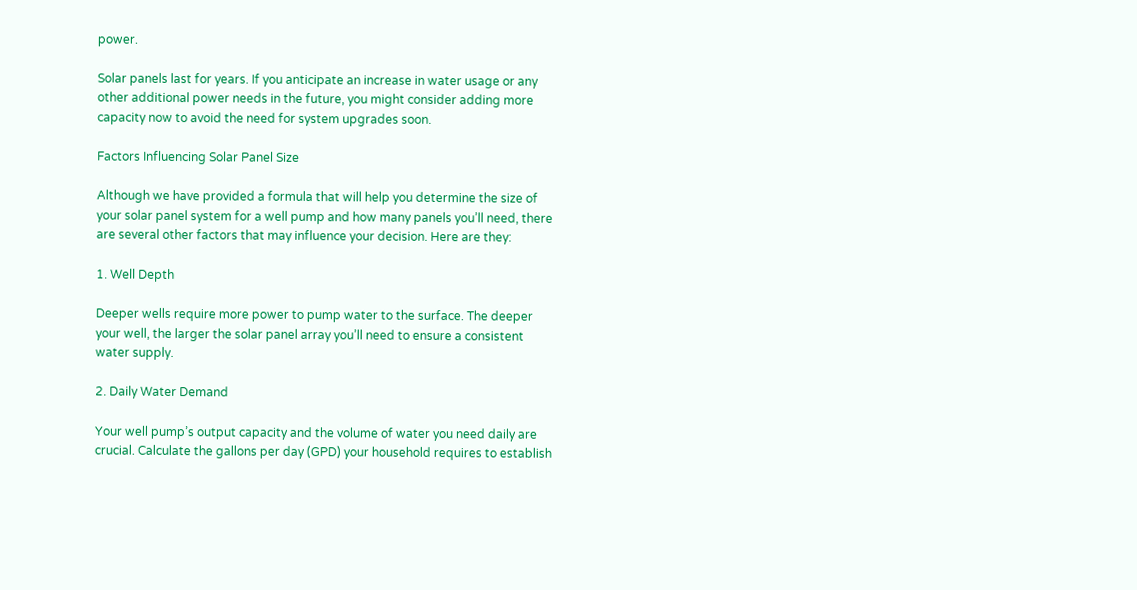power.

Solar panels last for years. If you anticipate an increase in water usage or any other additional power needs in the future, you might consider adding more capacity now to avoid the need for system upgrades soon.

Factors Influencing Solar Panel Size

Although we have provided a formula that will help you determine the size of your solar panel system for a well pump and how many panels you’ll need, there are several other factors that may influence your decision. Here are they:

1. Well Depth

Deeper wells require more power to pump water to the surface. The deeper your well, the larger the solar panel array you’ll need to ensure a consistent water supply.

2. Daily Water Demand

Your well pump’s output capacity and the volume of water you need daily are crucial. Calculate the gallons per day (GPD) your household requires to establish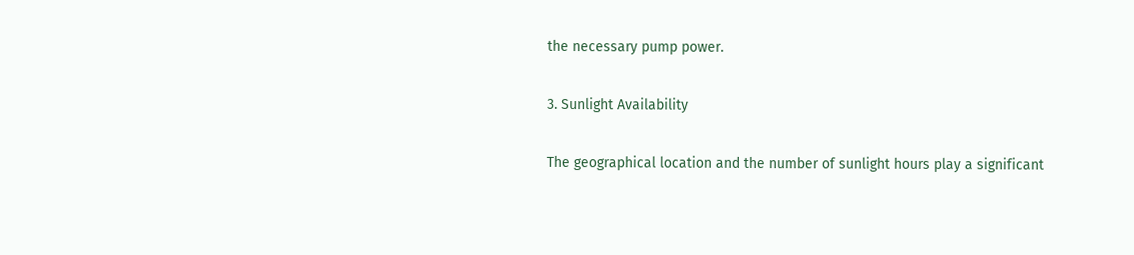the necessary pump power.

3. Sunlight Availability

The geographical location and the number of sunlight hours play a significant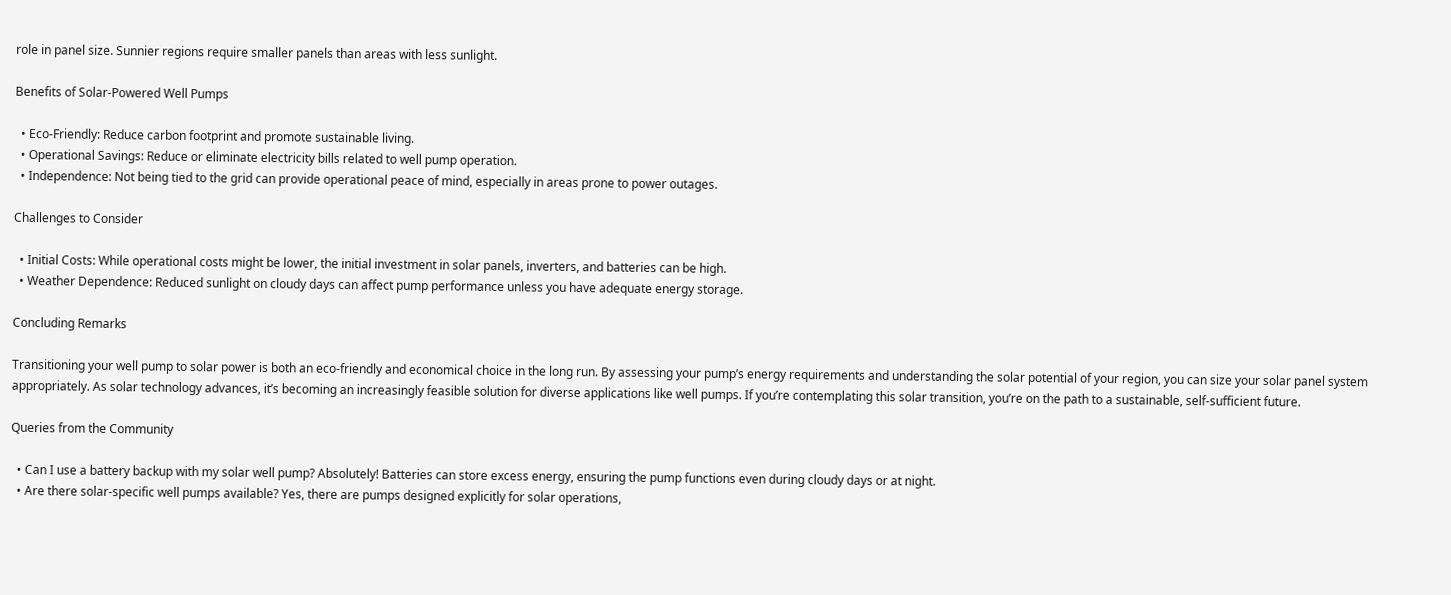role in panel size. Sunnier regions require smaller panels than areas with less sunlight.

Benefits of Solar-Powered Well Pumps

  • Eco-Friendly: Reduce carbon footprint and promote sustainable living.
  • Operational Savings: Reduce or eliminate electricity bills related to well pump operation.
  • Independence: Not being tied to the grid can provide operational peace of mind, especially in areas prone to power outages.

Challenges to Consider

  • Initial Costs: While operational costs might be lower, the initial investment in solar panels, inverters, and batteries can be high.
  • Weather Dependence: Reduced sunlight on cloudy days can affect pump performance unless you have adequate energy storage.

Concluding Remarks

Transitioning your well pump to solar power is both an eco-friendly and economical choice in the long run. By assessing your pump’s energy requirements and understanding the solar potential of your region, you can size your solar panel system appropriately. As solar technology advances, it’s becoming an increasingly feasible solution for diverse applications like well pumps. If you’re contemplating this solar transition, you’re on the path to a sustainable, self-sufficient future.

Queries from the Community

  • Can I use a battery backup with my solar well pump? Absolutely! Batteries can store excess energy, ensuring the pump functions even during cloudy days or at night.
  • Are there solar-specific well pumps available? Yes, there are pumps designed explicitly for solar operations,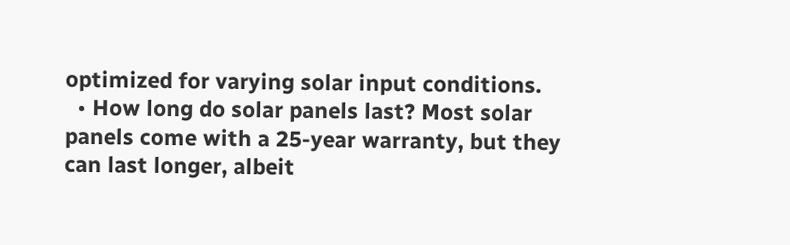optimized for varying solar input conditions.
  • How long do solar panels last? Most solar panels come with a 25-year warranty, but they can last longer, albeit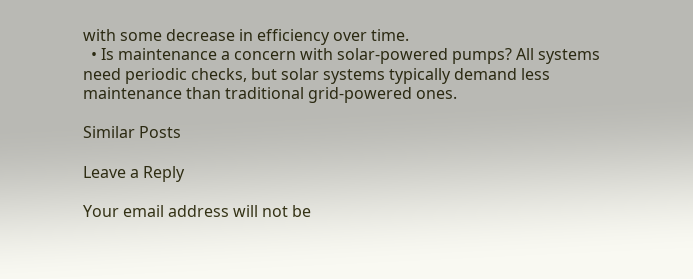with some decrease in efficiency over time.
  • Is maintenance a concern with solar-powered pumps? All systems need periodic checks, but solar systems typically demand less maintenance than traditional grid-powered ones.

Similar Posts

Leave a Reply

Your email address will not be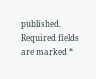published. Required fields are marked *